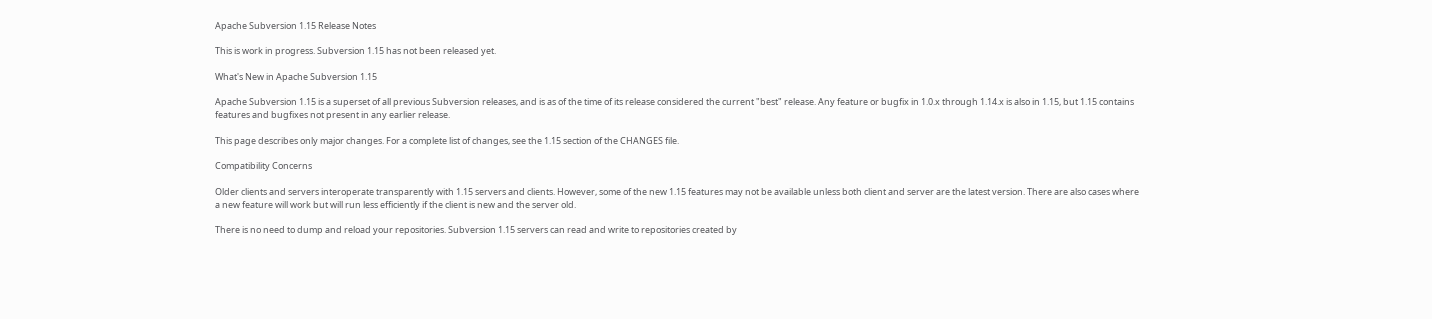Apache Subversion 1.15 Release Notes

This is work in progress. Subversion 1.15 has not been released yet.

What's New in Apache Subversion 1.15

Apache Subversion 1.15 is a superset of all previous Subversion releases, and is as of the time of its release considered the current "best" release. Any feature or bugfix in 1.0.x through 1.14.x is also in 1.15, but 1.15 contains features and bugfixes not present in any earlier release.

This page describes only major changes. For a complete list of changes, see the 1.15 section of the CHANGES file.

Compatibility Concerns

Older clients and servers interoperate transparently with 1.15 servers and clients. However, some of the new 1.15 features may not be available unless both client and server are the latest version. There are also cases where a new feature will work but will run less efficiently if the client is new and the server old.

There is no need to dump and reload your repositories. Subversion 1.15 servers can read and write to repositories created by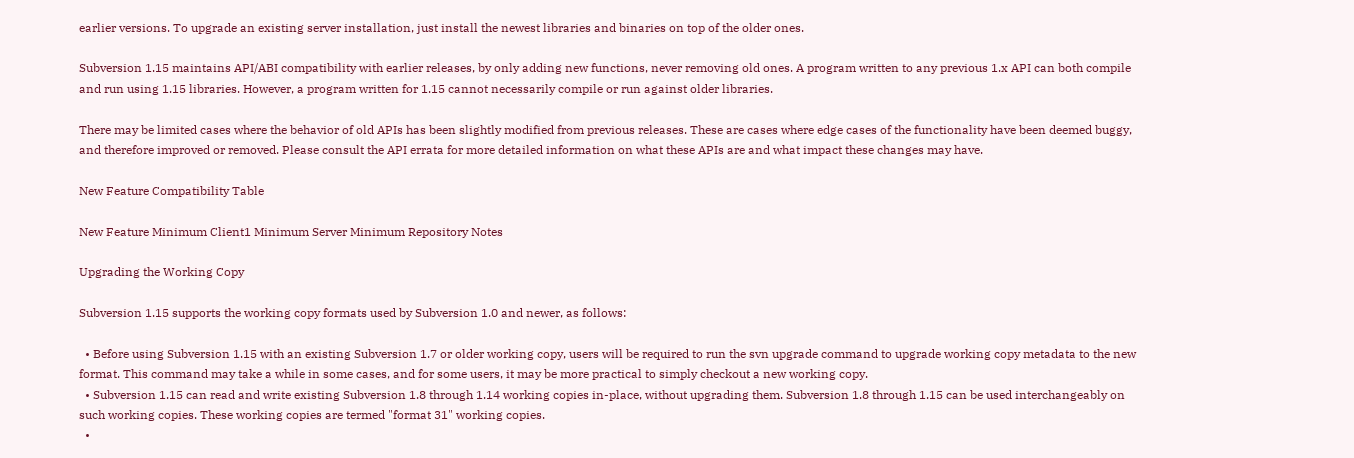earlier versions. To upgrade an existing server installation, just install the newest libraries and binaries on top of the older ones.

Subversion 1.15 maintains API/ABI compatibility with earlier releases, by only adding new functions, never removing old ones. A program written to any previous 1.x API can both compile and run using 1.15 libraries. However, a program written for 1.15 cannot necessarily compile or run against older libraries.

There may be limited cases where the behavior of old APIs has been slightly modified from previous releases. These are cases where edge cases of the functionality have been deemed buggy, and therefore improved or removed. Please consult the API errata for more detailed information on what these APIs are and what impact these changes may have.

New Feature Compatibility Table

New Feature Minimum Client1 Minimum Server Minimum Repository Notes

Upgrading the Working Copy

Subversion 1.15 supports the working copy formats used by Subversion 1.0 and newer, as follows:

  • Before using Subversion 1.15 with an existing Subversion 1.7 or older working copy, users will be required to run the svn upgrade command to upgrade working copy metadata to the new format. This command may take a while in some cases, and for some users, it may be more practical to simply checkout a new working copy.
  • Subversion 1.15 can read and write existing Subversion 1.8 through 1.14 working copies in-place, without upgrading them. Subversion 1.8 through 1.15 can be used interchangeably on such working copies. These working copies are termed "format 31" working copies.
  •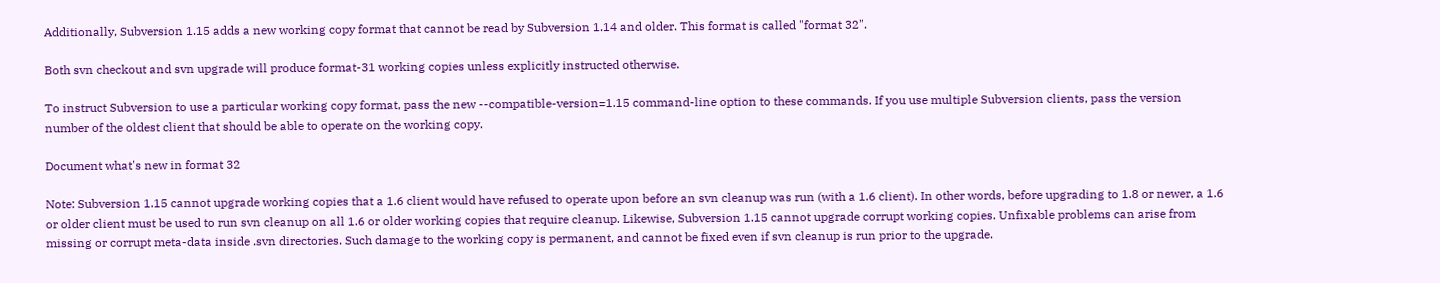Additionally, Subversion 1.15 adds a new working copy format that cannot be read by Subversion 1.14 and older. This format is called "format 32".

Both svn checkout and svn upgrade will produce format-31 working copies unless explicitly instructed otherwise.

To instruct Subversion to use a particular working copy format, pass the new --compatible-version=1.15 command-line option to these commands. If you use multiple Subversion clients, pass the version number of the oldest client that should be able to operate on the working copy.

Document what's new in format 32

Note: Subversion 1.15 cannot upgrade working copies that a 1.6 client would have refused to operate upon before an svn cleanup was run (with a 1.6 client). In other words, before upgrading to 1.8 or newer, a 1.6 or older client must be used to run svn cleanup on all 1.6 or older working copies that require cleanup. Likewise, Subversion 1.15 cannot upgrade corrupt working copies. Unfixable problems can arise from missing or corrupt meta-data inside .svn directories. Such damage to the working copy is permanent, and cannot be fixed even if svn cleanup is run prior to the upgrade.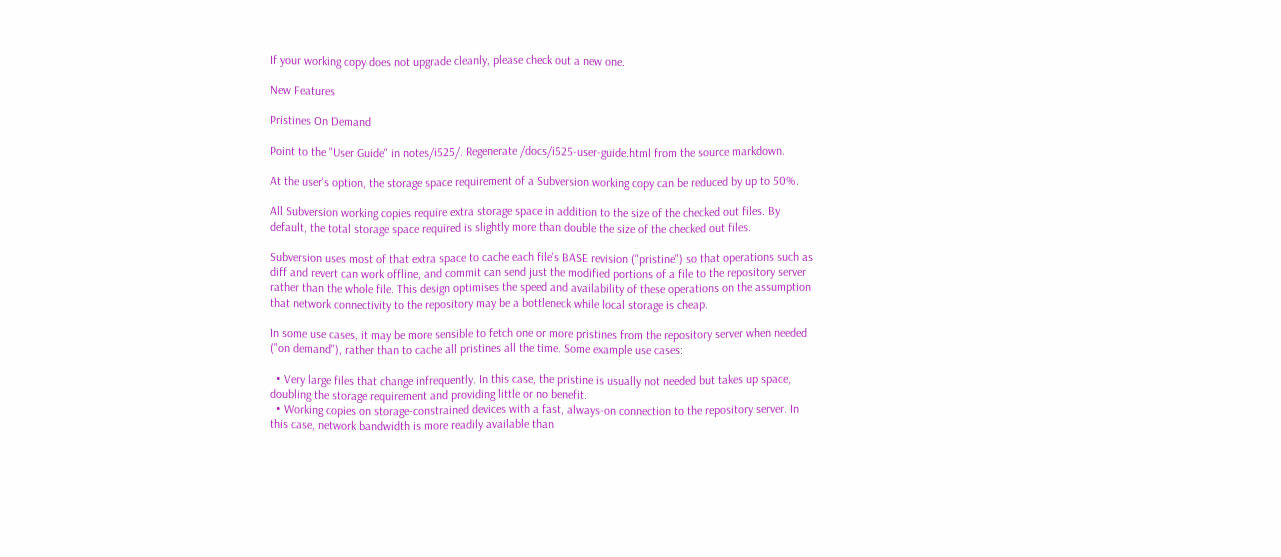If your working copy does not upgrade cleanly, please check out a new one.

New Features

Pristines On Demand

Point to the "User Guide" in notes/i525/. Regenerate /docs/i525-user-guide.html from the source markdown.

At the user's option, the storage space requirement of a Subversion working copy can be reduced by up to 50%.

All Subversion working copies require extra storage space in addition to the size of the checked out files. By default, the total storage space required is slightly more than double the size of the checked out files.

Subversion uses most of that extra space to cache each file's BASE revision ("pristine") so that operations such as diff and revert can work offline, and commit can send just the modified portions of a file to the repository server rather than the whole file. This design optimises the speed and availability of these operations on the assumption that network connectivity to the repository may be a bottleneck while local storage is cheap.

In some use cases, it may be more sensible to fetch one or more pristines from the repository server when needed ("on demand"), rather than to cache all pristines all the time. Some example use cases:

  • Very large files that change infrequently. In this case, the pristine is usually not needed but takes up space, doubling the storage requirement and providing little or no benefit.
  • Working copies on storage-constrained devices with a fast, always-on connection to the repository server. In this case, network bandwidth is more readily available than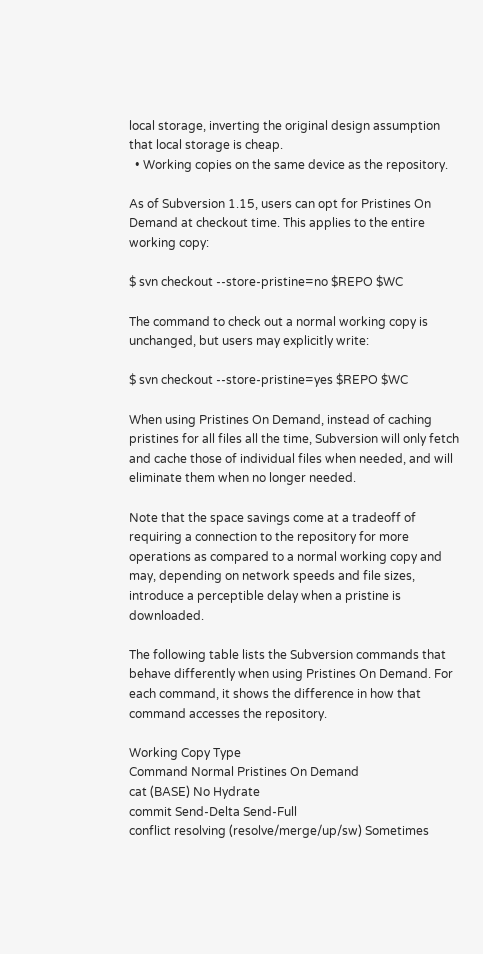local storage, inverting the original design assumption that local storage is cheap.
  • Working copies on the same device as the repository.

As of Subversion 1.15, users can opt for Pristines On Demand at checkout time. This applies to the entire working copy:

$ svn checkout --store-pristine=no $REPO $WC

The command to check out a normal working copy is unchanged, but users may explicitly write:

$ svn checkout --store-pristine=yes $REPO $WC

When using Pristines On Demand, instead of caching pristines for all files all the time, Subversion will only fetch and cache those of individual files when needed, and will eliminate them when no longer needed.

Note that the space savings come at a tradeoff of requiring a connection to the repository for more operations as compared to a normal working copy and may, depending on network speeds and file sizes, introduce a perceptible delay when a pristine is downloaded.

The following table lists the Subversion commands that behave differently when using Pristines On Demand. For each command, it shows the difference in how that command accesses the repository.

Working Copy Type
Command Normal Pristines On Demand
cat (BASE) No Hydrate
commit Send-Delta Send-Full
conflict resolving (resolve/merge/up/sw) Sometimes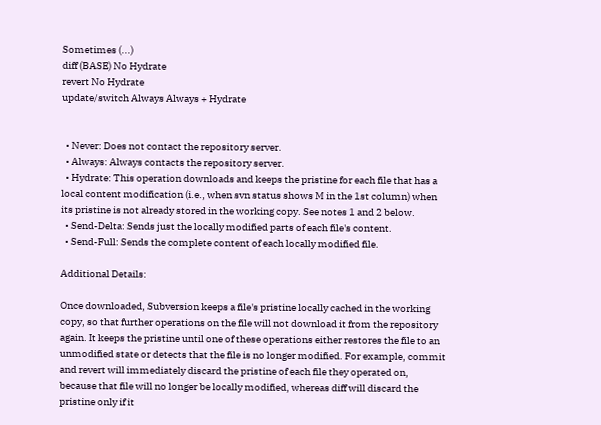Sometimes (...)
diff (BASE) No Hydrate
revert No Hydrate
update/switch Always Always + Hydrate


  • Never: Does not contact the repository server.
  • Always: Always contacts the repository server.
  • Hydrate: This operation downloads and keeps the pristine for each file that has a local content modification (i.e., when svn status shows M in the 1st column) when its pristine is not already stored in the working copy. See notes 1 and 2 below.
  • Send-Delta: Sends just the locally modified parts of each file's content.
  • Send-Full: Sends the complete content of each locally modified file.

Additional Details:

Once downloaded, Subversion keeps a file's pristine locally cached in the working copy, so that further operations on the file will not download it from the repository again. It keeps the pristine until one of these operations either restores the file to an unmodified state or detects that the file is no longer modified. For example, commit and revert will immediately discard the pristine of each file they operated on, because that file will no longer be locally modified, whereas diff will discard the pristine only if it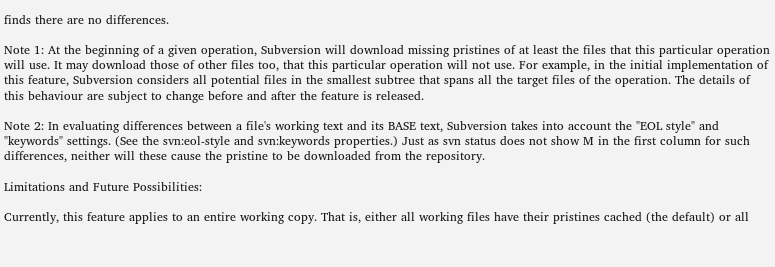finds there are no differences.

Note 1: At the beginning of a given operation, Subversion will download missing pristines of at least the files that this particular operation will use. It may download those of other files too, that this particular operation will not use. For example, in the initial implementation of this feature, Subversion considers all potential files in the smallest subtree that spans all the target files of the operation. The details of this behaviour are subject to change before and after the feature is released.

Note 2: In evaluating differences between a file's working text and its BASE text, Subversion takes into account the "EOL style" and "keywords" settings. (See the svn:eol-style and svn:keywords properties.) Just as svn status does not show M in the first column for such differences, neither will these cause the pristine to be downloaded from the repository.

Limitations and Future Possibilities:

Currently, this feature applies to an entire working copy. That is, either all working files have their pristines cached (the default) or all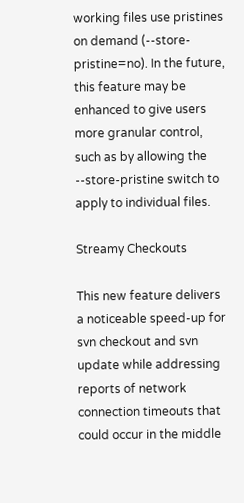working files use pristines on demand (--store-pristine=no). In the future, this feature may be enhanced to give users more granular control, such as by allowing the --store-pristine switch to apply to individual files.

Streamy Checkouts

This new feature delivers a noticeable speed-up for svn checkout and svn update while addressing reports of network connection timeouts that could occur in the middle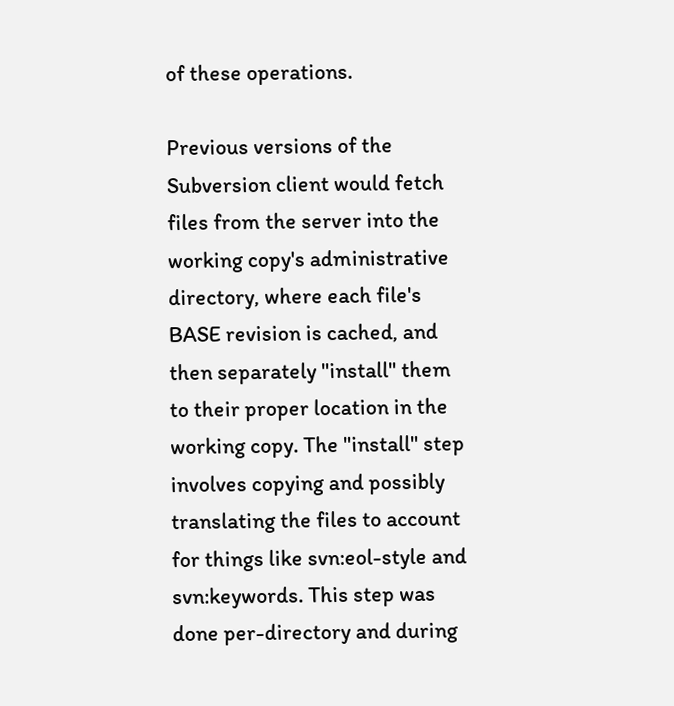of these operations.

Previous versions of the Subversion client would fetch files from the server into the working copy's administrative directory, where each file's BASE revision is cached, and then separately "install" them to their proper location in the working copy. The "install" step involves copying and possibly translating the files to account for things like svn:eol-style and svn:keywords. This step was done per-directory and during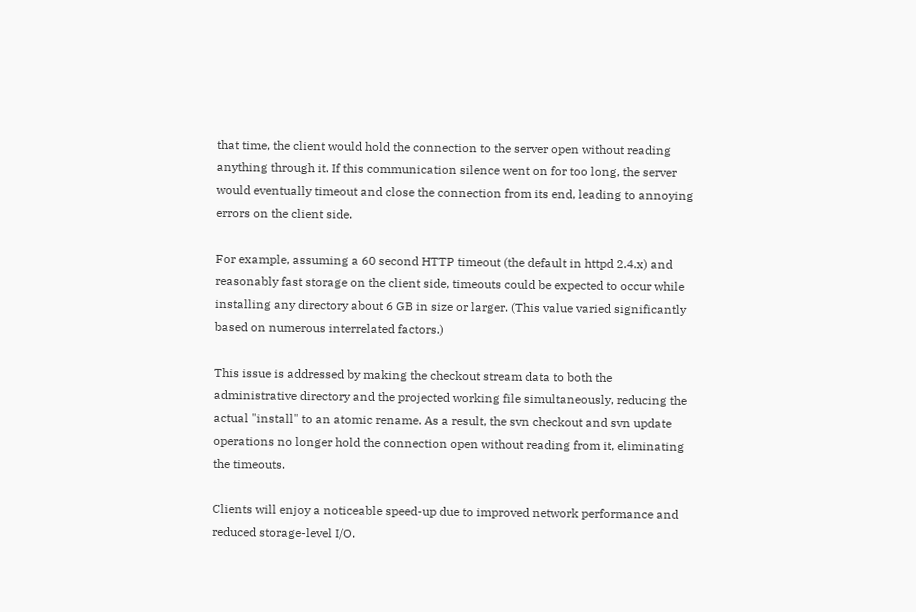that time, the client would hold the connection to the server open without reading anything through it. If this communication silence went on for too long, the server would eventually timeout and close the connection from its end, leading to annoying errors on the client side.

For example, assuming a 60 second HTTP timeout (the default in httpd 2.4.x) and reasonably fast storage on the client side, timeouts could be expected to occur while installing any directory about 6 GB in size or larger. (This value varied significantly based on numerous interrelated factors.)

This issue is addressed by making the checkout stream data to both the administrative directory and the projected working file simultaneously, reducing the actual "install" to an atomic rename. As a result, the svn checkout and svn update operations no longer hold the connection open without reading from it, eliminating the timeouts.

Clients will enjoy a noticeable speed-up due to improved network performance and reduced storage-level I/O.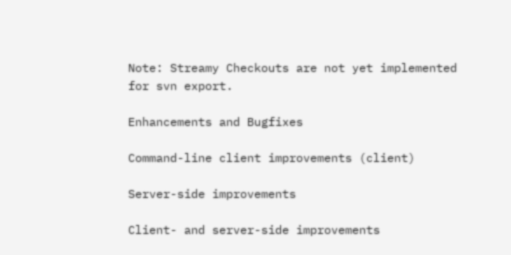Note: Streamy Checkouts are not yet implemented for svn export.

Enhancements and Bugfixes

Command-line client improvements (client)

Server-side improvements

Client- and server-side improvements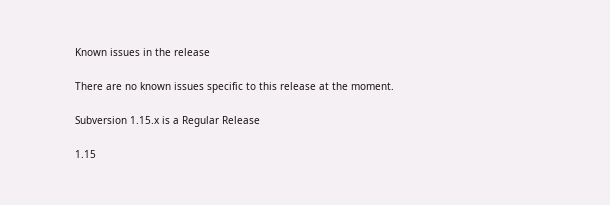Known issues in the release

There are no known issues specific to this release at the moment.

Subversion 1.15.x is a Regular Release

1.15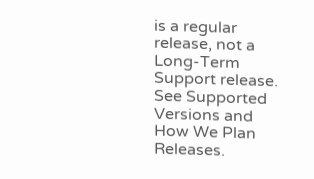is a regular release, not a Long-Term Support release. See Supported Versions and How We Plan Releases.